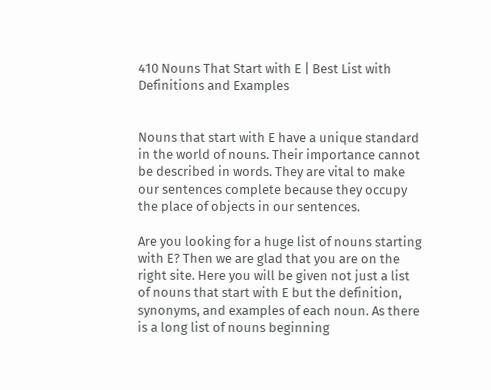410 Nouns That Start with E | Best List with Definitions and Examples


Nouns that start with E have a unique standard in the world of nouns. Their importance cannot be described in words. They are vital to make our sentences complete because they occupy the place of objects in our sentences.

Are you looking for a huge list of nouns starting with E? Then we are glad that you are on the right site. Here you will be given not just a list of nouns that start with E but the definition, synonyms, and examples of each noun. As there is a long list of nouns beginning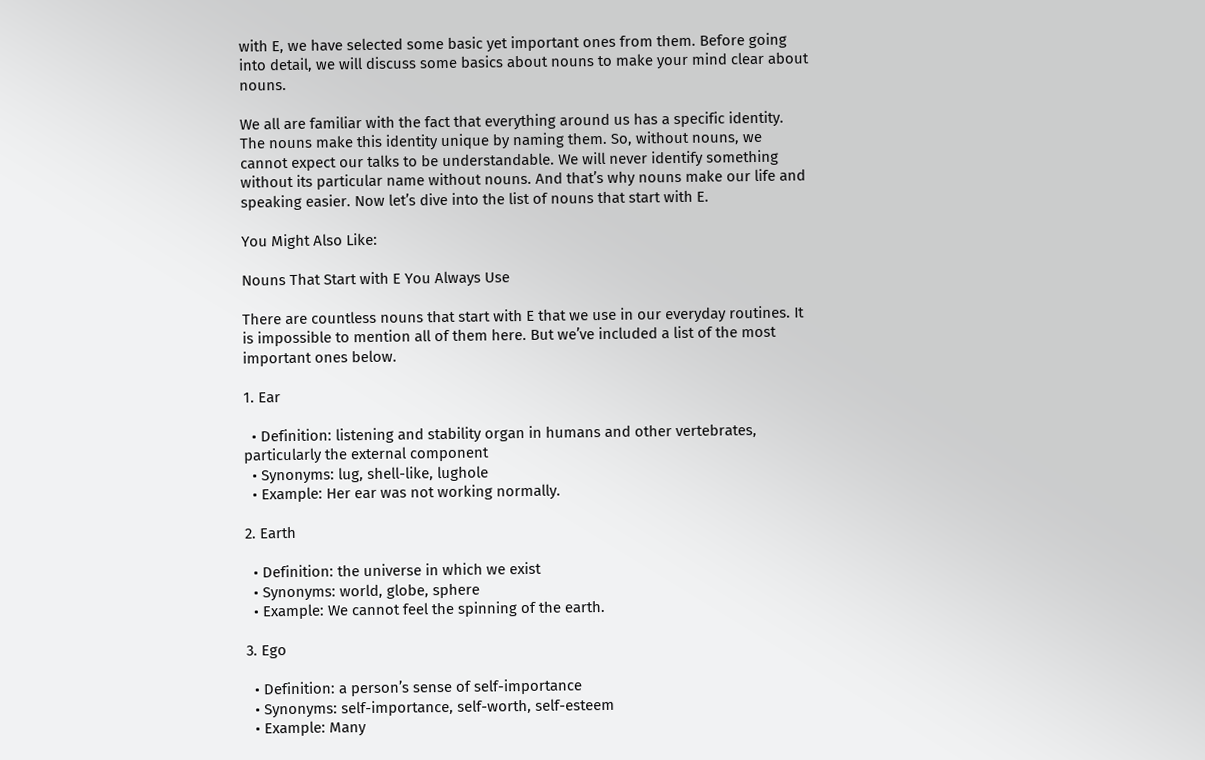with E, we have selected some basic yet important ones from them. Before going into detail, we will discuss some basics about nouns to make your mind clear about nouns.

We all are familiar with the fact that everything around us has a specific identity. The nouns make this identity unique by naming them. So, without nouns, we cannot expect our talks to be understandable. We will never identify something without its particular name without nouns. And that’s why nouns make our life and speaking easier. Now let’s dive into the list of nouns that start with E.

You Might Also Like:

Nouns That Start with E You Always Use

There are countless nouns that start with E that we use in our everyday routines. It is impossible to mention all of them here. But we’ve included a list of the most important ones below.

1. Ear

  • Definition: listening and stability organ in humans and other vertebrates, particularly the external component
  • Synonyms: lug, shell-like, lughole
  • Example: Her ear was not working normally.

2. Earth

  • Definition: the universe in which we exist
  • Synonyms: world, globe, sphere
  • Example: We cannot feel the spinning of the earth.

3. Ego

  • Definition: a person’s sense of self-importance
  • Synonyms: self-importance, self-worth, self-esteem
  • Example: Many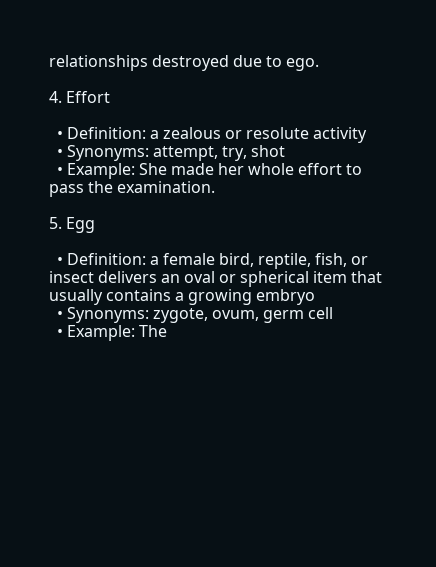relationships destroyed due to ego.

4. Effort

  • Definition: a zealous or resolute activity
  • Synonyms: attempt, try, shot
  • Example: She made her whole effort to pass the examination.

5. Egg

  • Definition: a female bird, reptile, fish, or insect delivers an oval or spherical item that usually contains a growing embryo
  • Synonyms: zygote, ovum, germ cell
  • Example: The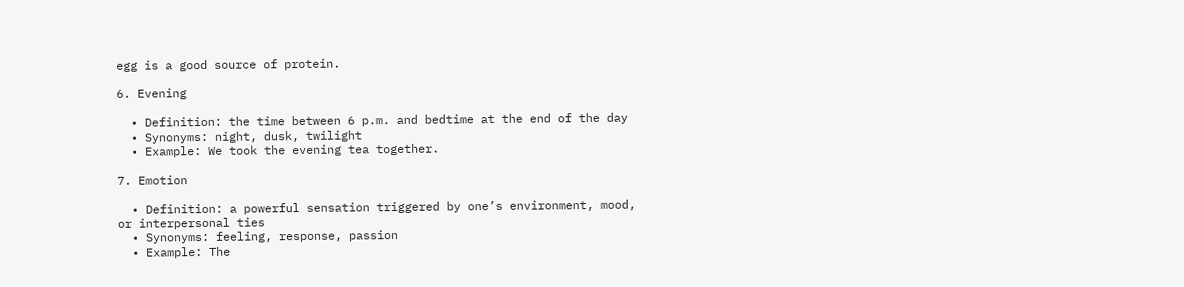egg is a good source of protein.

6. Evening

  • Definition: the time between 6 p.m. and bedtime at the end of the day
  • Synonyms: night, dusk, twilight
  • Example: We took the evening tea together.

7. Emotion

  • Definition: a powerful sensation triggered by one’s environment, mood, or interpersonal ties
  • Synonyms: feeling, response, passion
  • Example: The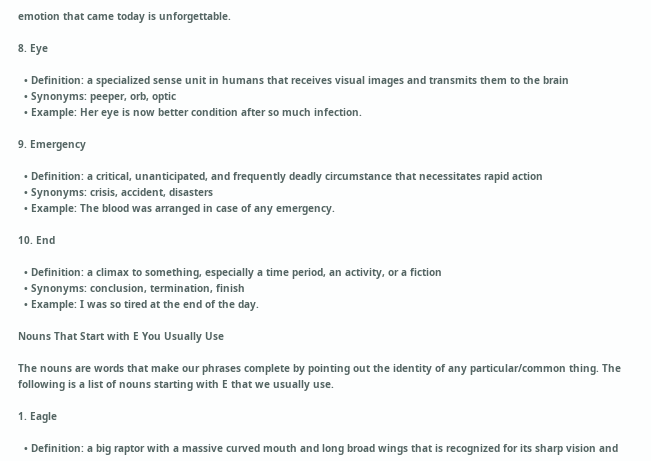emotion that came today is unforgettable.

8. Eye

  • Definition: a specialized sense unit in humans that receives visual images and transmits them to the brain
  • Synonyms: peeper, orb, optic
  • Example: Her eye is now better condition after so much infection.

9. Emergency

  • Definition: a critical, unanticipated, and frequently deadly circumstance that necessitates rapid action
  • Synonyms: crisis, accident, disasters
  • Example: The blood was arranged in case of any emergency.

10. End

  • Definition: a climax to something, especially a time period, an activity, or a fiction
  • Synonyms: conclusion, termination, finish
  • Example: I was so tired at the end of the day.

Nouns That Start with E You Usually Use

The nouns are words that make our phrases complete by pointing out the identity of any particular/common thing. The following is a list of nouns starting with E that we usually use.

1. Eagle

  • Definition: a big raptor with a massive curved mouth and long broad wings that is recognized for its sharp vision and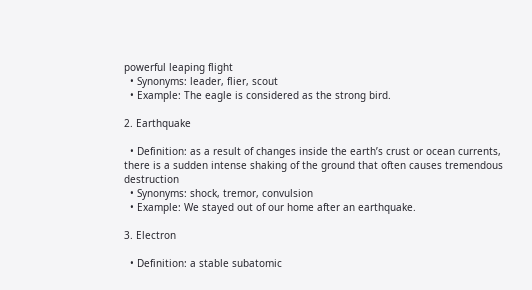powerful leaping flight
  • Synonyms: leader, flier, scout
  • Example: The eagle is considered as the strong bird.

2. Earthquake

  • Definition: as a result of changes inside the earth’s crust or ocean currents, there is a sudden intense shaking of the ground that often causes tremendous destruction
  • Synonyms: shock, tremor, convulsion
  • Example: We stayed out of our home after an earthquake.

3. Electron

  • Definition: a stable subatomic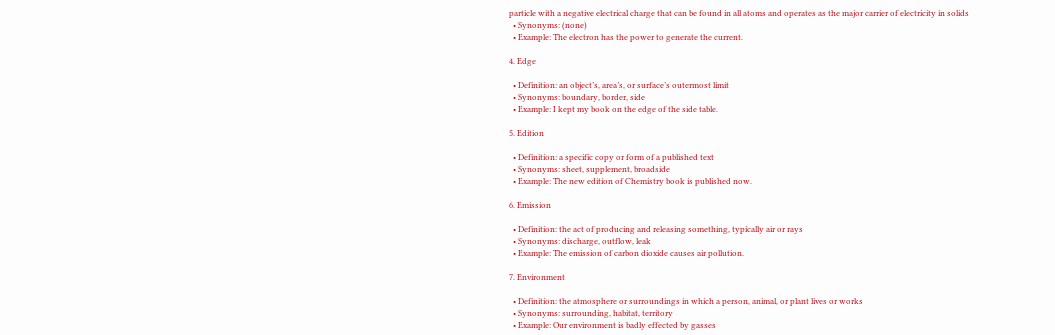particle with a negative electrical charge that can be found in all atoms and operates as the major carrier of electricity in solids
  • Synonyms: (none)
  • Example: The electron has the power to generate the current.

4. Edge

  • Definition: an object’s, area’s, or surface’s outermost limit
  • Synonyms: boundary, border, side
  • Example: I kept my book on the edge of the side table.

5. Edition

  • Definition: a specific copy or form of a published text
  • Synonyms: sheet, supplement, broadside
  • Example: The new edition of Chemistry book is published now.

6. Emission

  • Definition: the act of producing and releasing something, typically air or rays
  • Synonyms: discharge, outflow, leak
  • Example: The emission of carbon dioxide causes air pollution.

7. Environment

  • Definition: the atmosphere or surroundings in which a person, animal, or plant lives or works
  • Synonyms: surrounding, habitat, territory
  • Example: Our environment is badly effected by gasses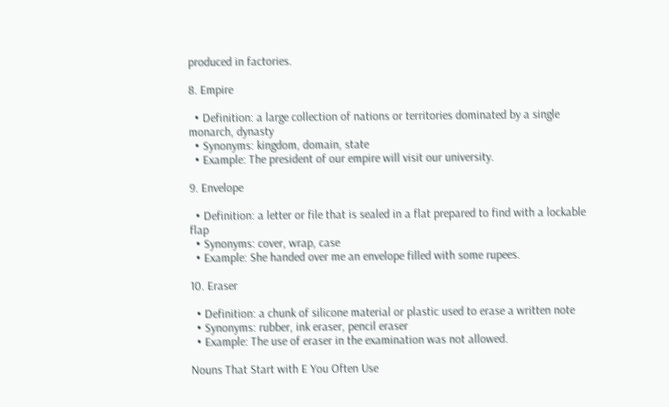produced in factories.

8. Empire

  • Definition: a large collection of nations or territories dominated by a single monarch, dynasty
  • Synonyms: kingdom, domain, state
  • Example: The president of our empire will visit our university.

9. Envelope

  • Definition: a letter or file that is sealed in a flat prepared to find with a lockable flap
  • Synonyms: cover, wrap, case
  • Example: She handed over me an envelope filled with some rupees.

10. Eraser

  • Definition: a chunk of silicone material or plastic used to erase a written note
  • Synonyms: rubber, ink eraser, pencil eraser
  • Example: The use of eraser in the examination was not allowed.

Nouns That Start with E You Often Use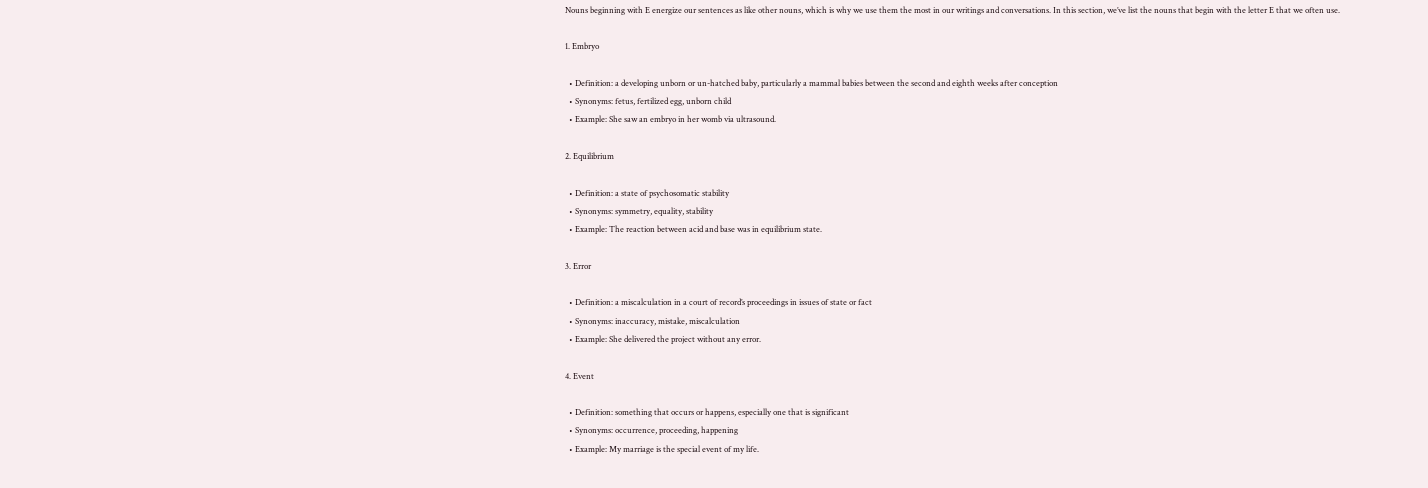Nouns beginning with E energize our sentences as like other nouns, which is why we use them the most in our writings and conversations. In this section, we’ve list the nouns that begin with the letter E that we often use.

1. Embryo

  • Definition: a developing unborn or un-hatched baby, particularly a mammal babies between the second and eighth weeks after conception
  • Synonyms: fetus, fertilized egg, unborn child
  • Example: She saw an embryo in her womb via ultrasound.

2. Equilibrium

  • Definition: a state of psychosomatic stability
  • Synonyms: symmetry, equality, stability
  • Example: The reaction between acid and base was in equilibrium state.

3. Error

  • Definition: a miscalculation in a court of record’s proceedings in issues of state or fact
  • Synonyms: inaccuracy, mistake, miscalculation
  • Example: She delivered the project without any error.

4. Event

  • Definition: something that occurs or happens, especially one that is significant
  • Synonyms: occurrence, proceeding, happening
  • Example: My marriage is the special event of my life.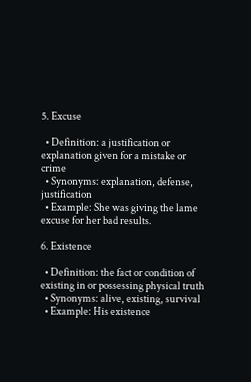5. Excuse

  • Definition: a justification or explanation given for a mistake or crime
  • Synonyms: explanation, defense, justification
  • Example: She was giving the lame excuse for her bad results.

6. Existence

  • Definition: the fact or condition of existing in or possessing physical truth
  • Synonyms: alive, existing, survival
  • Example: His existence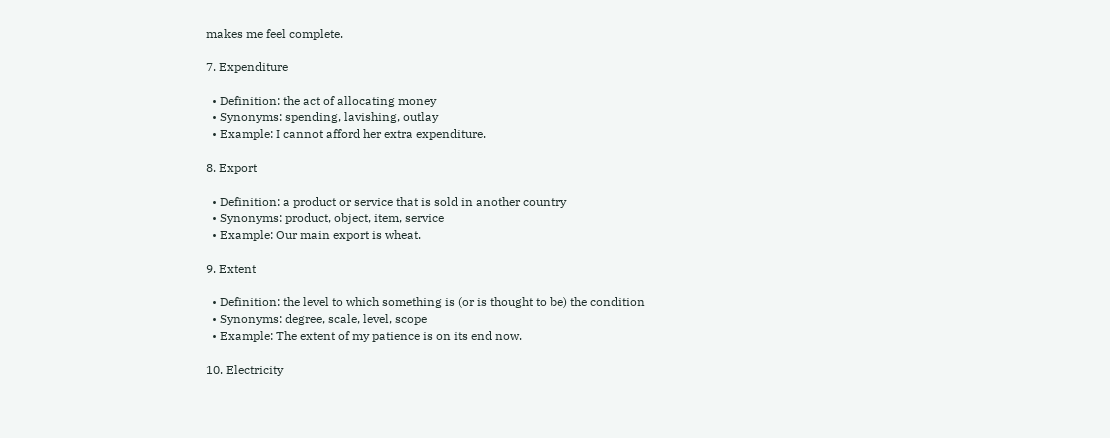makes me feel complete.

7. Expenditure

  • Definition: the act of allocating money
  • Synonyms: spending, lavishing, outlay
  • Example: I cannot afford her extra expenditure.

8. Export

  • Definition: a product or service that is sold in another country
  • Synonyms: product, object, item, service
  • Example: Our main export is wheat.

9. Extent

  • Definition: the level to which something is (or is thought to be) the condition
  • Synonyms: degree, scale, level, scope
  • Example: The extent of my patience is on its end now.

10. Electricity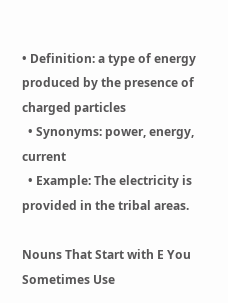• Definition: a type of energy produced by the presence of charged particles
  • Synonyms: power, energy, current
  • Example: The electricity is provided in the tribal areas.

Nouns That Start with E You Sometimes Use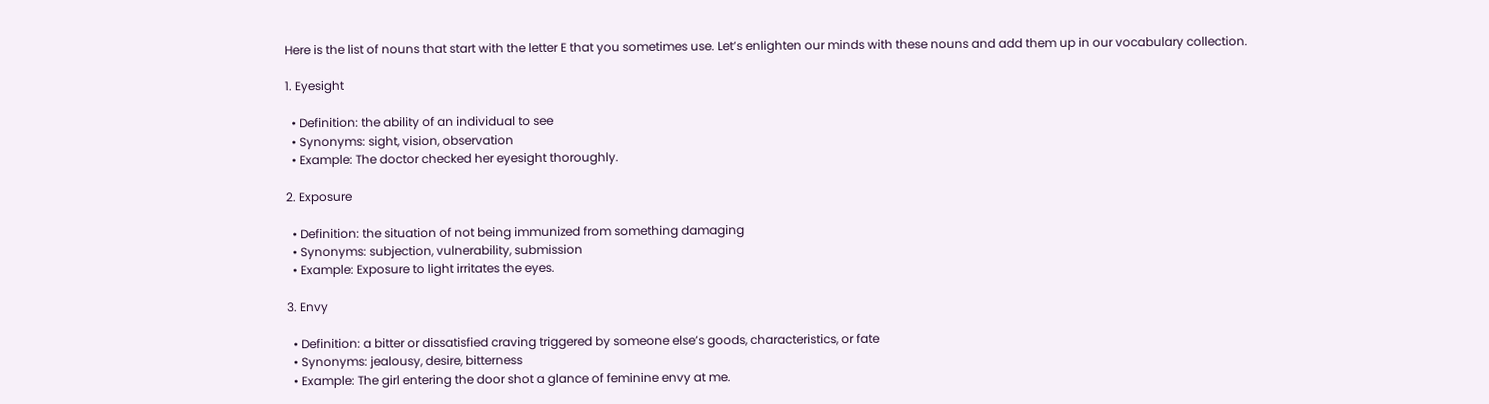Here is the list of nouns that start with the letter E that you sometimes use. Let’s enlighten our minds with these nouns and add them up in our vocabulary collection.

1. Eyesight

  • Definition: the ability of an individual to see
  • Synonyms: sight, vision, observation
  • Example: The doctor checked her eyesight thoroughly.

2. Exposure

  • Definition: the situation of not being immunized from something damaging
  • Synonyms: subjection, vulnerability, submission
  • Example: Exposure to light irritates the eyes.

3. Envy

  • Definition: a bitter or dissatisfied craving triggered by someone else’s goods, characteristics, or fate
  • Synonyms: jealousy, desire, bitterness
  • Example: The girl entering the door shot a glance of feminine envy at me.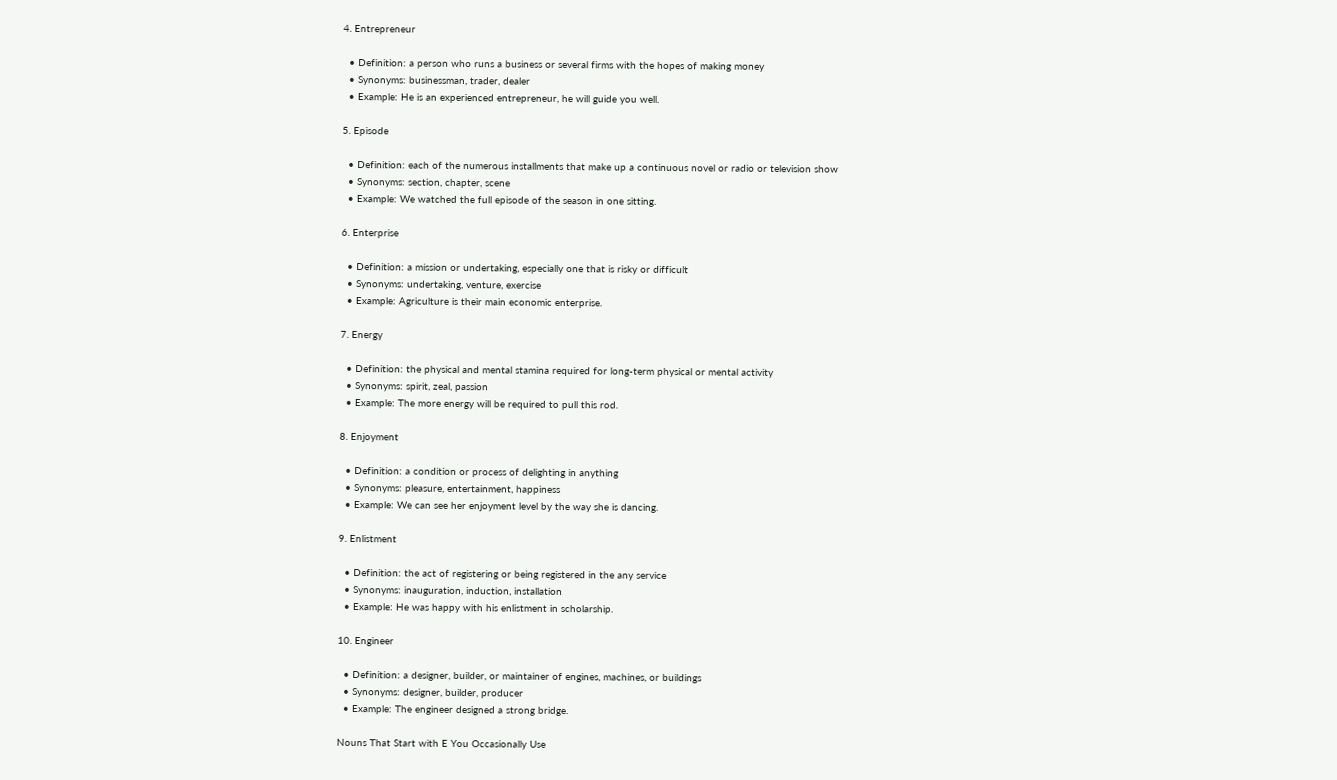4. Entrepreneur

  • Definition: a person who runs a business or several firms with the hopes of making money
  • Synonyms: businessman, trader, dealer
  • Example: He is an experienced entrepreneur, he will guide you well.

5. Episode

  • Definition: each of the numerous installments that make up a continuous novel or radio or television show
  • Synonyms: section, chapter, scene
  • Example: We watched the full episode of the season in one sitting.

6. Enterprise

  • Definition: a mission or undertaking, especially one that is risky or difficult
  • Synonyms: undertaking, venture, exercise
  • Example: Agriculture is their main economic enterprise.

7. Energy

  • Definition: the physical and mental stamina required for long-term physical or mental activity
  • Synonyms: spirit, zeal, passion
  • Example: The more energy will be required to pull this rod.

8. Enjoyment

  • Definition: a condition or process of delighting in anything
  • Synonyms: pleasure, entertainment, happiness
  • Example: We can see her enjoyment level by the way she is dancing.

9. Enlistment

  • Definition: the act of registering or being registered in the any service
  • Synonyms: inauguration, induction, installation
  • Example: He was happy with his enlistment in scholarship.

10. Engineer

  • Definition: a designer, builder, or maintainer of engines, machines, or buildings
  • Synonyms: designer, builder, producer
  • Example: The engineer designed a strong bridge.

Nouns That Start with E You Occasionally Use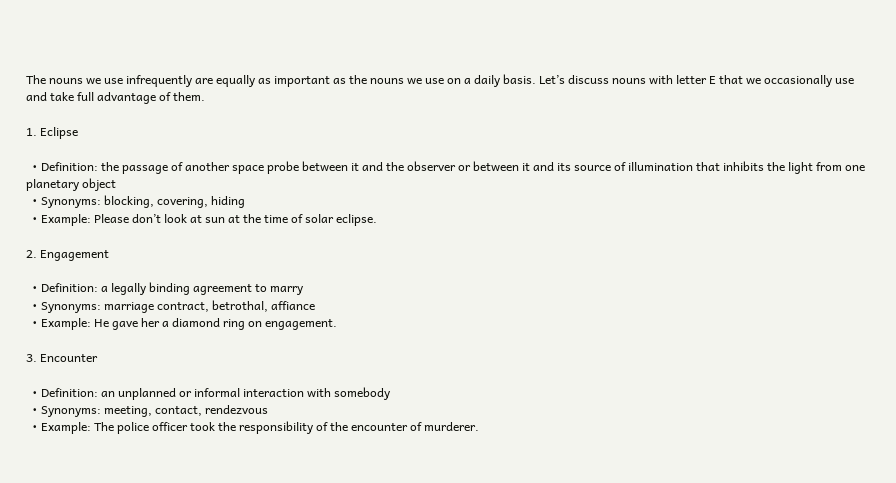The nouns we use infrequently are equally as important as the nouns we use on a daily basis. Let’s discuss nouns with letter E that we occasionally use and take full advantage of them.

1. Eclipse

  • Definition: the passage of another space probe between it and the observer or between it and its source of illumination that inhibits the light from one planetary object
  • Synonyms: blocking, covering, hiding
  • Example: Please don’t look at sun at the time of solar eclipse.

2. Engagement

  • Definition: a legally binding agreement to marry
  • Synonyms: marriage contract, betrothal, affiance
  • Example: He gave her a diamond ring on engagement.

3. Encounter

  • Definition: an unplanned or informal interaction with somebody
  • Synonyms: meeting, contact, rendezvous
  • Example: The police officer took the responsibility of the encounter of murderer.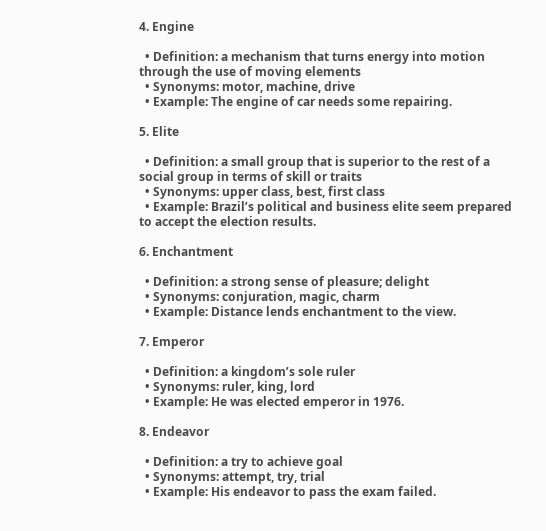4. Engine

  • Definition: a mechanism that turns energy into motion through the use of moving elements
  • Synonyms: motor, machine, drive
  • Example: The engine of car needs some repairing.

5. Elite

  • Definition: a small group that is superior to the rest of a social group in terms of skill or traits
  • Synonyms: upper class, best, first class
  • Example: Brazil’s political and business elite seem prepared to accept the election results.

6. Enchantment

  • Definition: a strong sense of pleasure; delight
  • Synonyms: conjuration, magic, charm
  • Example: Distance lends enchantment to the view.

7. Emperor

  • Definition: a kingdom’s sole ruler
  • Synonyms: ruler, king, lord
  • Example: He was elected emperor in 1976.

8. Endeavor

  • Definition: a try to achieve goal
  • Synonyms: attempt, try, trial
  • Example: His endeavor to pass the exam failed.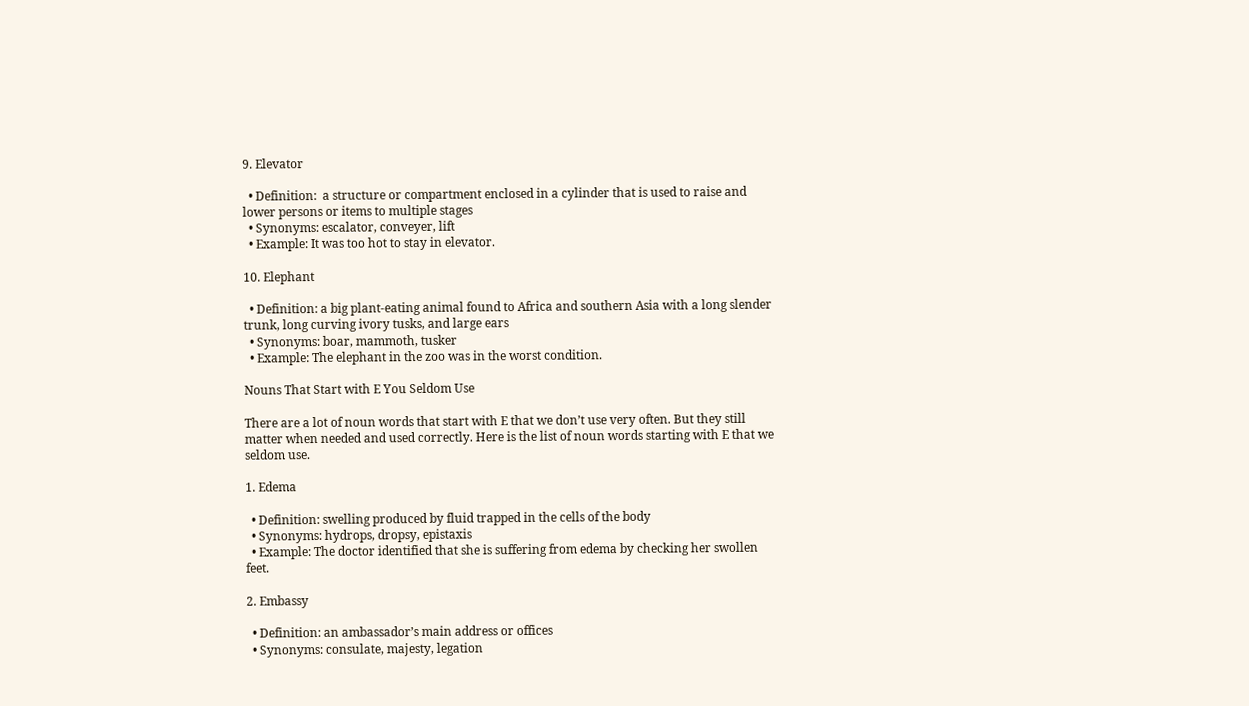9. Elevator

  • Definition:  a structure or compartment enclosed in a cylinder that is used to raise and lower persons or items to multiple stages
  • Synonyms: escalator, conveyer, lift
  • Example: It was too hot to stay in elevator.

10. Elephant

  • Definition: a big plant-eating animal found to Africa and southern Asia with a long slender trunk, long curving ivory tusks, and large ears
  • Synonyms: boar, mammoth, tusker
  • Example: The elephant in the zoo was in the worst condition.

Nouns That Start with E You Seldom Use

There are a lot of noun words that start with E that we don’t use very often. But they still matter when needed and used correctly. Here is the list of noun words starting with E that we seldom use.

1. Edema

  • Definition: swelling produced by fluid trapped in the cells of the body
  • Synonyms: hydrops, dropsy, epistaxis
  • Example: The doctor identified that she is suffering from edema by checking her swollen feet.

2. Embassy

  • Definition: an ambassador’s main address or offices
  • Synonyms: consulate, majesty, legation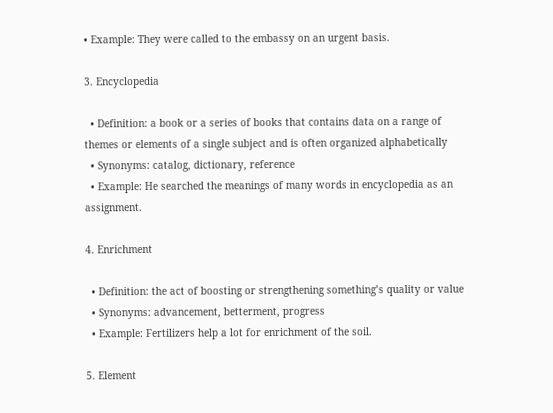• Example: They were called to the embassy on an urgent basis.

3. Encyclopedia

  • Definition: a book or a series of books that contains data on a range of themes or elements of a single subject and is often organized alphabetically
  • Synonyms: catalog, dictionary, reference
  • Example: He searched the meanings of many words in encyclopedia as an assignment.

4. Enrichment

  • Definition: the act of boosting or strengthening something’s quality or value
  • Synonyms: advancement, betterment, progress
  • Example: Fertilizers help a lot for enrichment of the soil.

5. Element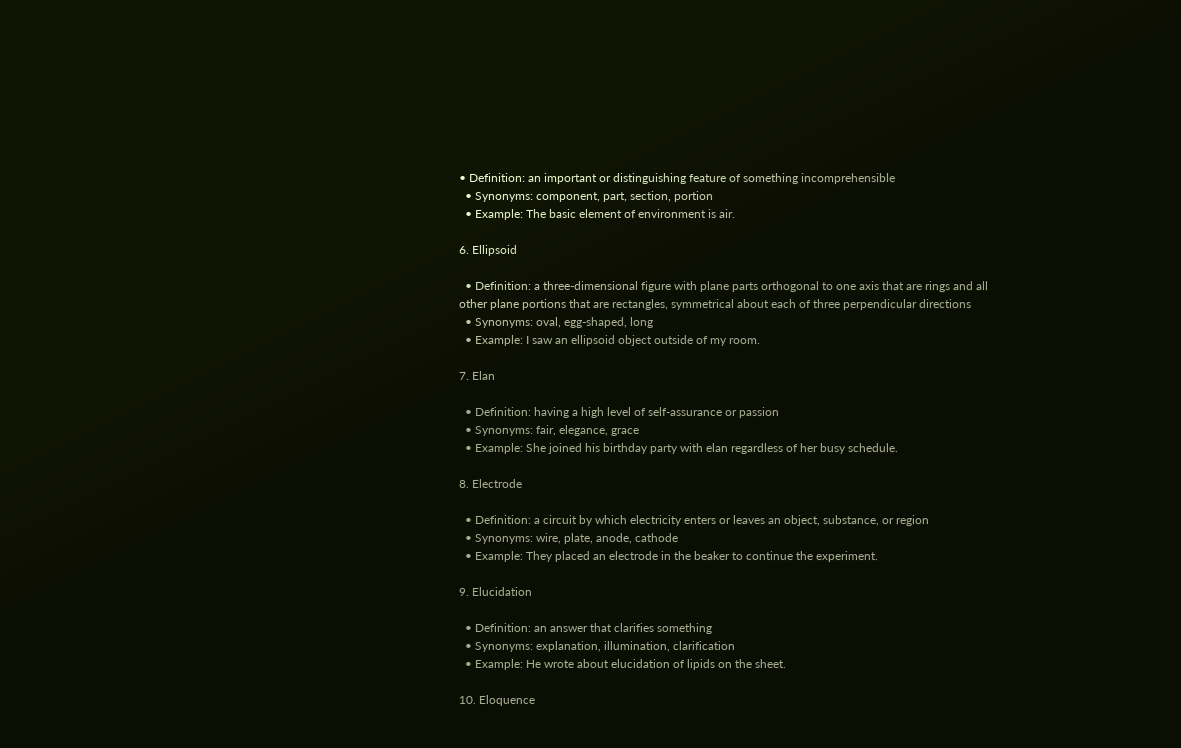• Definition: an important or distinguishing feature of something incomprehensible
  • Synonyms: component, part, section, portion
  • Example: The basic element of environment is air.

6. Ellipsoid

  • Definition: a three-dimensional figure with plane parts orthogonal to one axis that are rings and all other plane portions that are rectangles, symmetrical about each of three perpendicular directions
  • Synonyms: oval, egg-shaped, long
  • Example: I saw an ellipsoid object outside of my room.

7. Elan

  • Definition: having a high level of self-assurance or passion
  • Synonyms: fair, elegance, grace
  • Example: She joined his birthday party with elan regardless of her busy schedule.

8. Electrode

  • Definition: a circuit by which electricity enters or leaves an object, substance, or region
  • Synonyms: wire, plate, anode, cathode
  • Example: They placed an electrode in the beaker to continue the experiment.

9. Elucidation

  • Definition: an answer that clarifies something
  • Synonyms: explanation, illumination, clarification
  • Example: He wrote about elucidation of lipids on the sheet.

10. Eloquence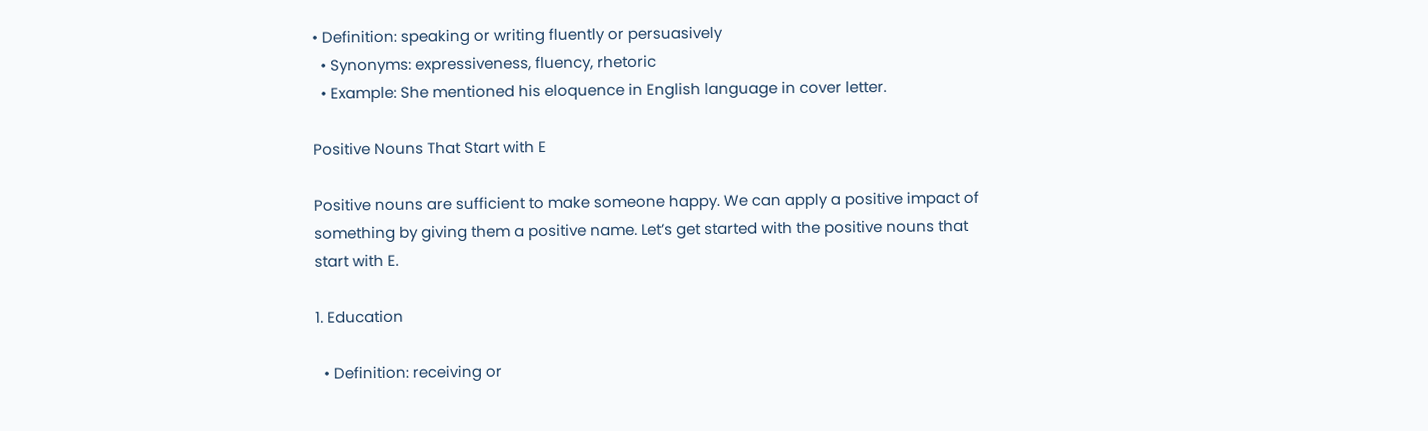• Definition: speaking or writing fluently or persuasively
  • Synonyms: expressiveness, fluency, rhetoric
  • Example: She mentioned his eloquence in English language in cover letter.

Positive Nouns That Start with E

Positive nouns are sufficient to make someone happy. We can apply a positive impact of something by giving them a positive name. Let’s get started with the positive nouns that start with E.

1. Education

  • Definition: receiving or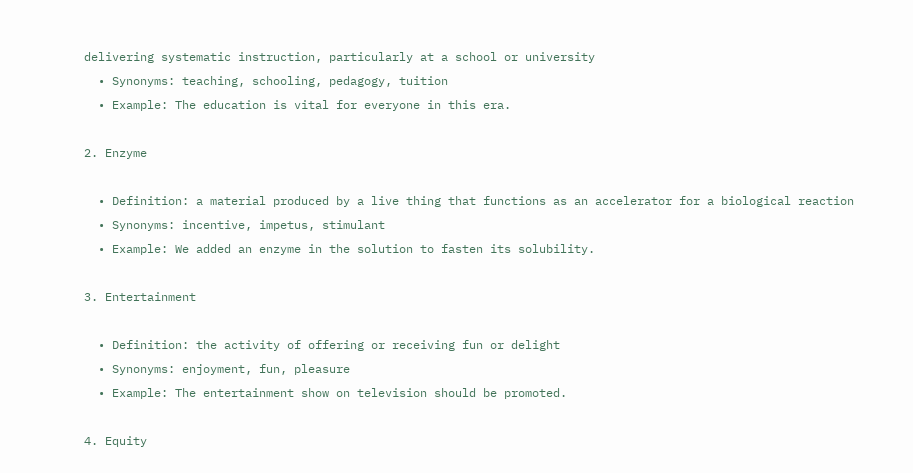delivering systematic instruction, particularly at a school or university
  • Synonyms: teaching, schooling, pedagogy, tuition
  • Example: The education is vital for everyone in this era.

2. Enzyme

  • Definition: a material produced by a live thing that functions as an accelerator for a biological reaction
  • Synonyms: incentive, impetus, stimulant
  • Example: We added an enzyme in the solution to fasten its solubility.

3. Entertainment

  • Definition: the activity of offering or receiving fun or delight
  • Synonyms: enjoyment, fun, pleasure
  • Example: The entertainment show on television should be promoted.

4. Equity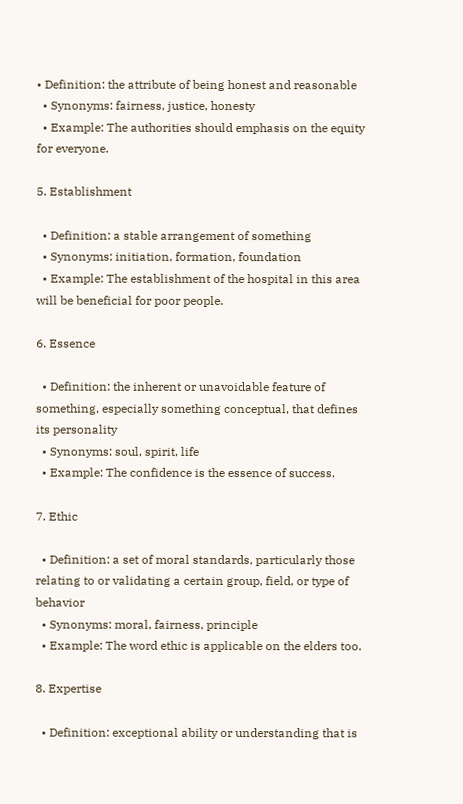• Definition: the attribute of being honest and reasonable
  • Synonyms: fairness, justice, honesty
  • Example: The authorities should emphasis on the equity for everyone.

5. Establishment

  • Definition: a stable arrangement of something
  • Synonyms: initiation, formation, foundation
  • Example: The establishment of the hospital in this area will be beneficial for poor people.

6. Essence

  • Definition: the inherent or unavoidable feature of something, especially something conceptual, that defines its personality
  • Synonyms: soul, spirit, life
  • Example: The confidence is the essence of success.

7. Ethic

  • Definition: a set of moral standards, particularly those relating to or validating a certain group, field, or type of behavior
  • Synonyms: moral, fairness, principle
  • Example: The word ethic is applicable on the elders too.

8. Expertise

  • Definition: exceptional ability or understanding that is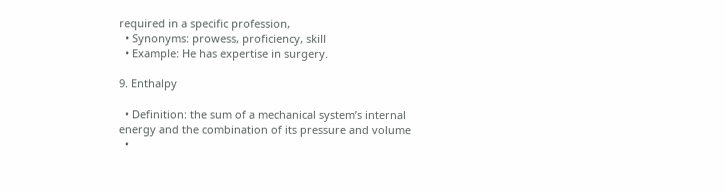required in a specific profession,
  • Synonyms: prowess, proficiency, skill
  • Example: He has expertise in surgery.

9. Enthalpy

  • Definition: the sum of a mechanical system’s internal energy and the combination of its pressure and volume
  •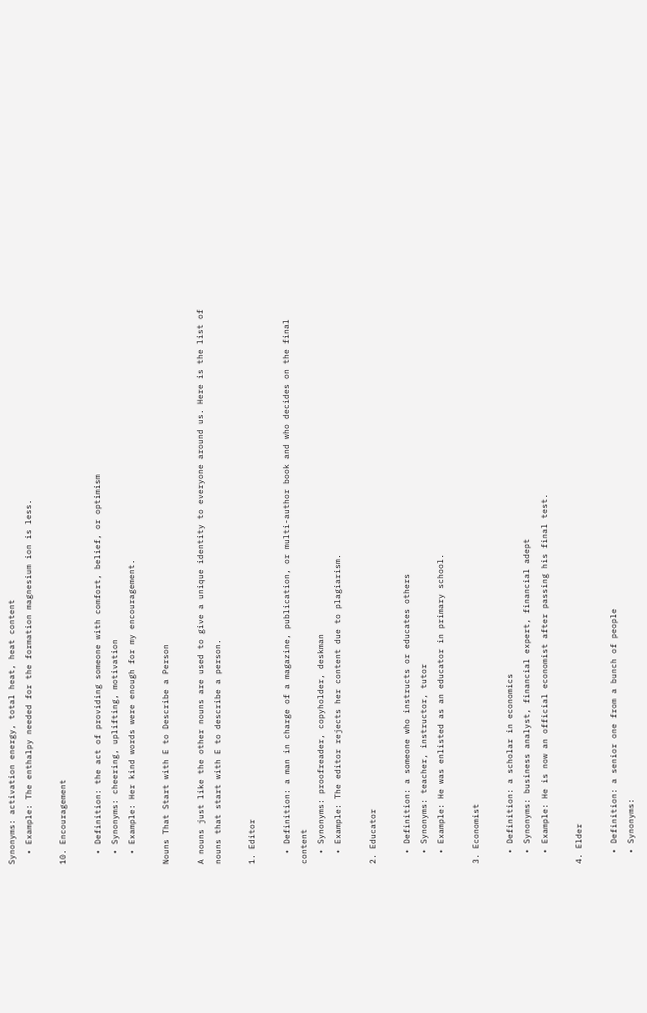Synonyms: activation energy, total heat, heat content
  • Example: The enthalpy needed for the formation magnesium ion is less.

10. Encouragement

  • Definition: the act of providing someone with comfort, belief, or optimism
  • Synonyms: cheering, uplifting, motivation
  • Example: Her kind words were enough for my encouragement.

Nouns That Start with E to Describe a Person

A nouns just like the other nouns are used to give a unique identity to everyone around us. Here is the list of nouns that start with E to describe a person.

1. Editor

  • Definition: a man in charge of a magazine, publication, or multi-author book and who decides on the final content
  • Synonyms: proofreader, copyholder, deskman
  • Example: The editor rejects her content due to plagiarism.

2. Educator

  • Definition: a someone who instructs or educates others
  • Synonyms: teacher, instructor, tutor
  • Example: He was enlisted as an educator in primary school.

3. Economist

  • Definition: a scholar in economics
  • Synonyms: business analyst, financial expert, financial adept
  • Example: He is now an official economist after passing his final test.

4. Elder

  • Definition: a senior one from a bunch of people
  • Synonyms: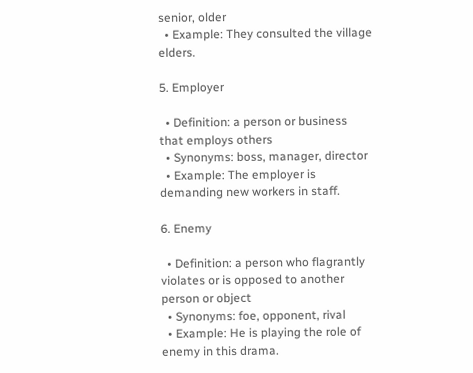senior, older
  • Example: They consulted the village elders.

5. Employer

  • Definition: a person or business that employs others
  • Synonyms: boss, manager, director
  • Example: The employer is demanding new workers in staff.

6. Enemy

  • Definition: a person who flagrantly violates or is opposed to another person or object
  • Synonyms: foe, opponent, rival
  • Example: He is playing the role of enemy in this drama.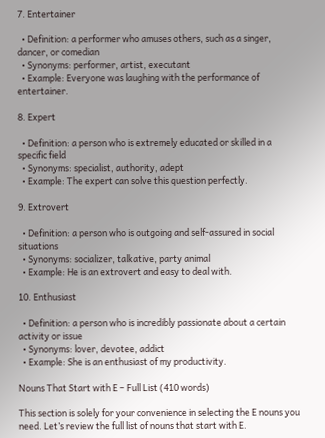7. Entertainer

  • Definition: a performer who amuses others, such as a singer, dancer, or comedian
  • Synonyms: performer, artist, executant
  • Example: Everyone was laughing with the performance of entertainer.

8. Expert

  • Definition: a person who is extremely educated or skilled in a specific field
  • Synonyms: specialist, authority, adept
  • Example: The expert can solve this question perfectly.

9. Extrovert

  • Definition: a person who is outgoing and self-assured in social situations
  • Synonyms: socializer, talkative, party animal
  • Example: He is an extrovert and easy to deal with.

10. Enthusiast

  • Definition: a person who is incredibly passionate about a certain activity or issue
  • Synonyms: lover, devotee, addict
  • Example: She is an enthusiast of my productivity.

Nouns That Start with E – Full List (410 words)

This section is solely for your convenience in selecting the E nouns you need. Let’s review the full list of nouns that start with E.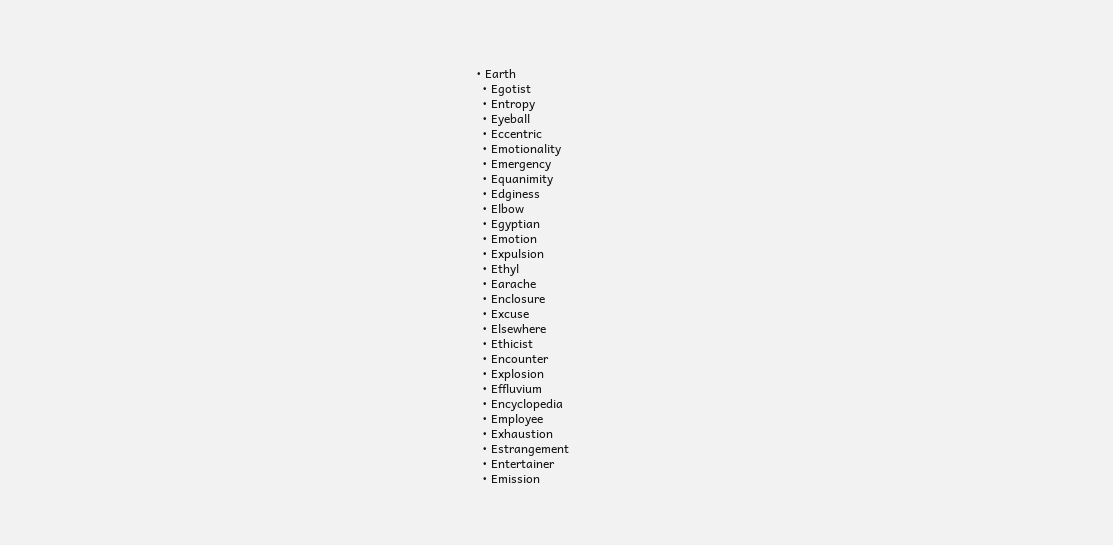• Earth
  • Egotist
  • Entropy
  • Eyeball
  • Eccentric
  • Emotionality
  • Emergency
  • Equanimity
  • Edginess
  • Elbow
  • Egyptian
  • Emotion
  • Expulsion
  • Ethyl
  • Earache
  • Enclosure
  • Excuse
  • Elsewhere
  • Ethicist
  • Encounter
  • Explosion
  • Effluvium
  • Encyclopedia
  • Employee
  • Exhaustion
  • Estrangement
  • Entertainer
  • Emission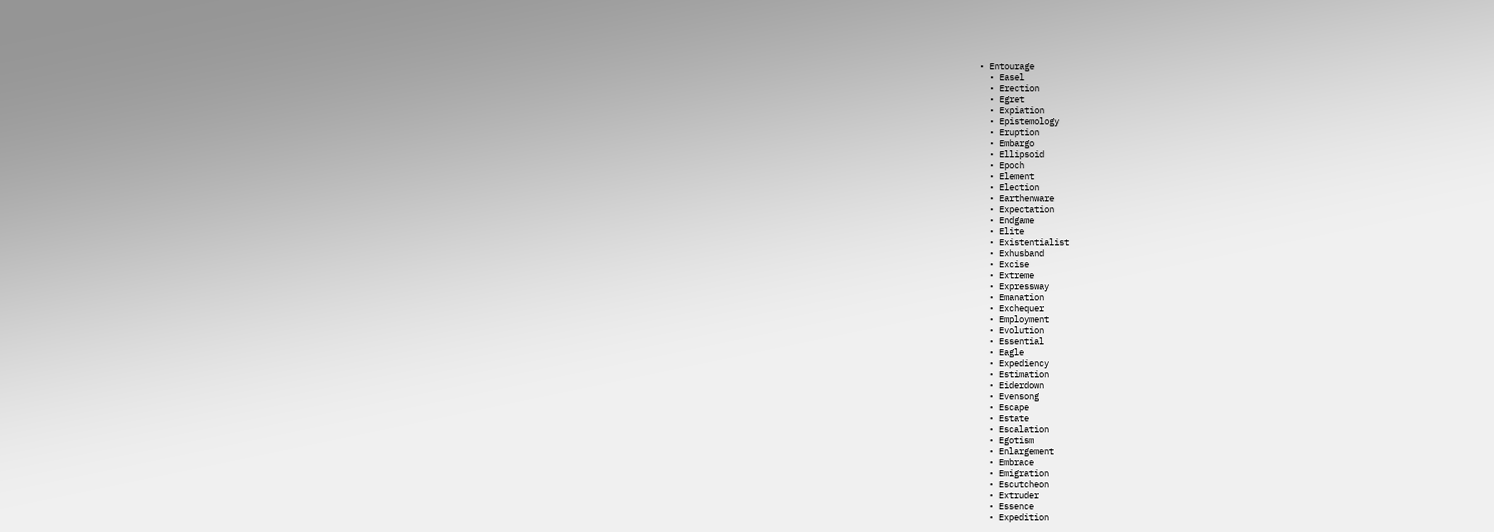• Entourage
  • Easel
  • Erection
  • Egret
  • Expiation
  • Epistemology
  • Eruption
  • Embargo
  • Ellipsoid
  • Epoch
  • Element
  • Election
  • Earthenware
  • Expectation
  • Endgame
  • Elite
  • Existentialist
  • Exhusband
  • Excise
  • Extreme
  • Expressway
  • Emanation
  • Exchequer
  • Employment
  • Evolution
  • Essential
  • Eagle
  • Expediency
  • Estimation
  • Eiderdown
  • Evensong
  • Escape
  • Estate
  • Escalation
  • Egotism
  • Enlargement
  • Embrace
  • Emigration
  • Escutcheon
  • Extruder
  • Essence
  • Expedition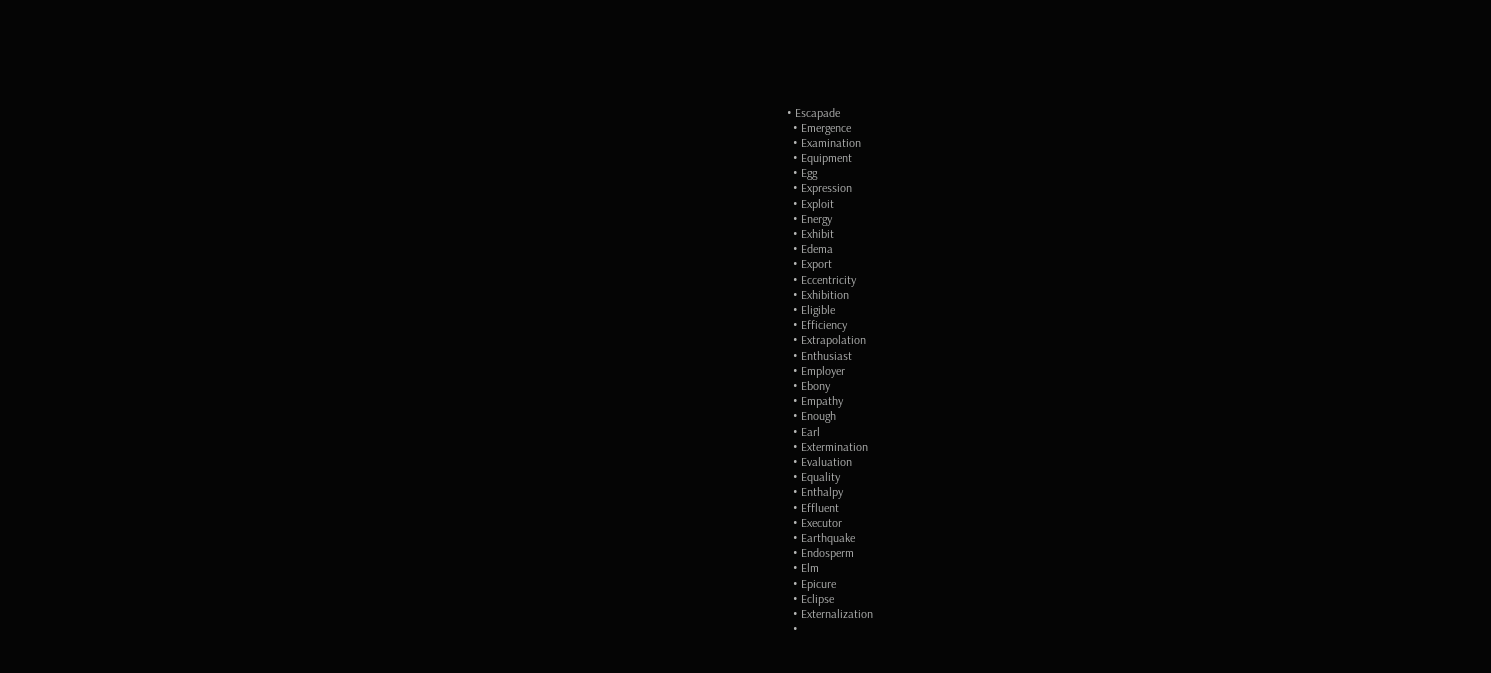• Escapade
  • Emergence
  • Examination
  • Equipment
  • Egg
  • Expression
  • Exploit
  • Energy
  • Exhibit
  • Edema
  • Export
  • Eccentricity
  • Exhibition
  • Eligible
  • Efficiency
  • Extrapolation
  • Enthusiast
  • Employer
  • Ebony
  • Empathy
  • Enough
  • Earl
  • Extermination
  • Evaluation
  • Equality
  • Enthalpy
  • Effluent
  • Executor
  • Earthquake
  • Endosperm
  • Elm
  • Epicure
  • Eclipse
  • Externalization
  •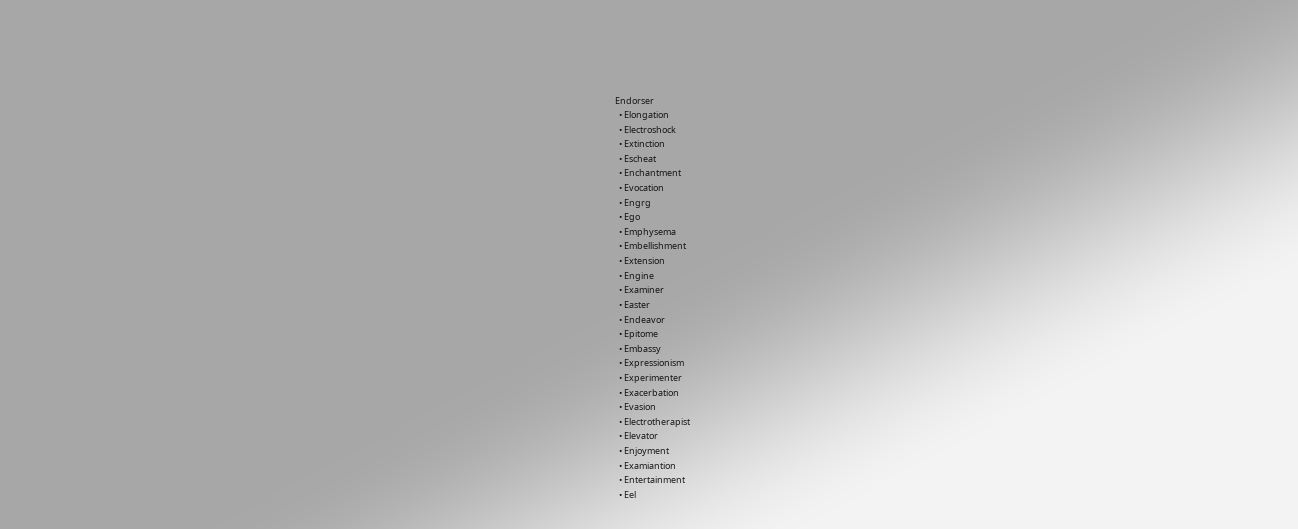Endorser
  • Elongation
  • Electroshock
  • Extinction
  • Escheat
  • Enchantment
  • Evocation
  • Engrg
  • Ego
  • Emphysema
  • Embellishment
  • Extension
  • Engine
  • Examiner
  • Easter
  • Endeavor
  • Epitome
  • Embassy
  • Expressionism
  • Experimenter
  • Exacerbation
  • Evasion
  • Electrotherapist
  • Elevator
  • Enjoyment
  • Examiantion
  • Entertainment
  • Eel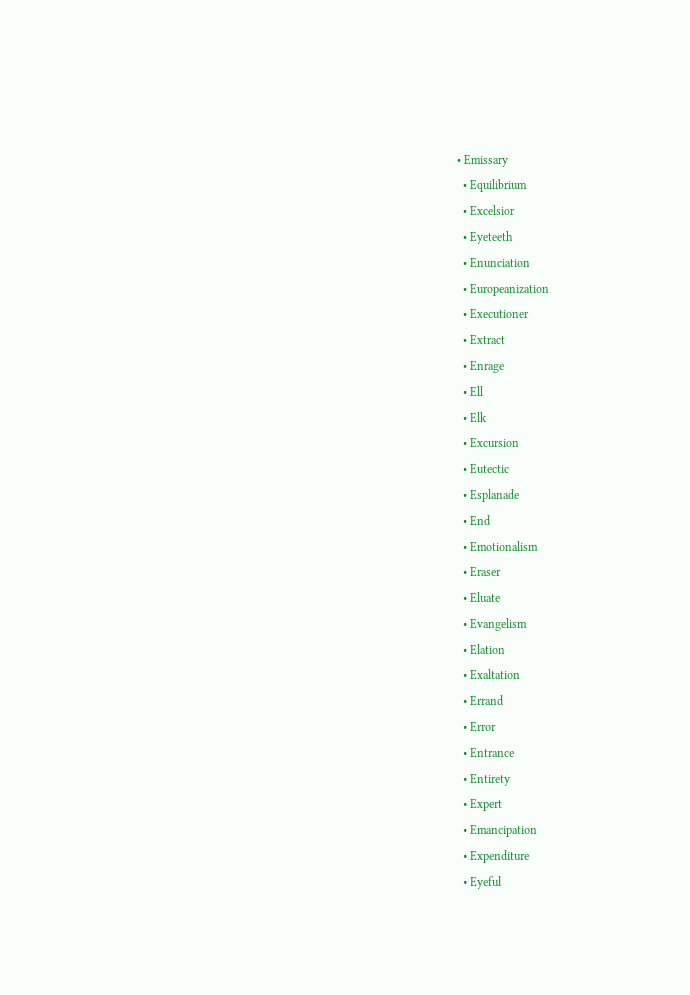• Emissary
  • Equilibrium
  • Excelsior
  • Eyeteeth
  • Enunciation
  • Europeanization
  • Executioner
  • Extract
  • Enrage
  • Ell
  • Elk
  • Excursion
  • Eutectic
  • Esplanade
  • End
  • Emotionalism
  • Eraser
  • Eluate
  • Evangelism
  • Elation
  • Exaltation
  • Errand
  • Error
  • Entrance
  • Entirety
  • Expert
  • Emancipation
  • Expenditure
  • Eyeful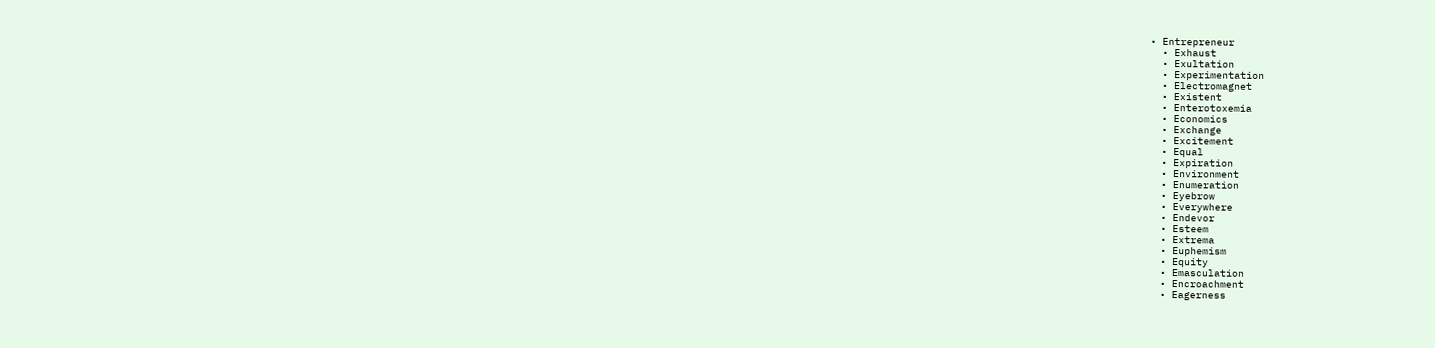• Entrepreneur
  • Exhaust
  • Exultation
  • Experimentation
  • Electromagnet
  • Existent
  • Enterotoxemia
  • Economics
  • Exchange
  • Excitement
  • Equal
  • Expiration
  • Environment
  • Enumeration
  • Eyebrow
  • Everywhere
  • Endevor
  • Esteem
  • Extrema
  • Euphemism
  • Equity
  • Emasculation
  • Encroachment
  • Eagerness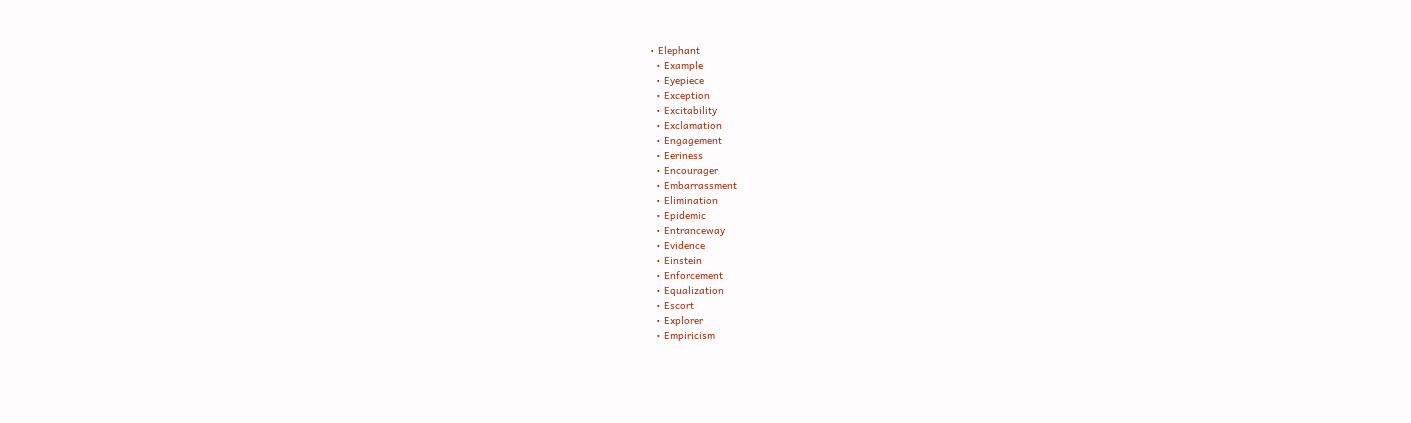• Elephant
  • Example
  • Eyepiece
  • Exception
  • Excitability
  • Exclamation
  • Engagement
  • Eeriness
  • Encourager
  • Embarrassment
  • Elimination
  • Epidemic
  • Entranceway
  • Evidence
  • Einstein
  • Enforcement
  • Equalization
  • Escort
  • Explorer
  • Empiricism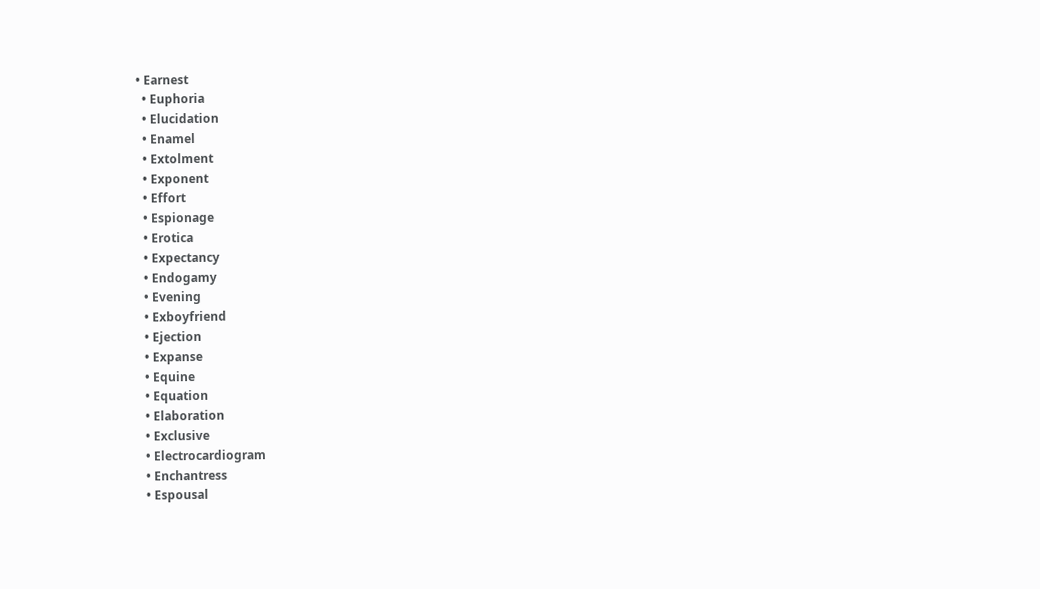• Earnest
  • Euphoria
  • Elucidation
  • Enamel
  • Extolment
  • Exponent
  • Effort
  • Espionage
  • Erotica
  • Expectancy
  • Endogamy
  • Evening
  • Exboyfriend
  • Ejection
  • Expanse
  • Equine
  • Equation
  • Elaboration
  • Exclusive
  • Electrocardiogram
  • Enchantress
  • Espousal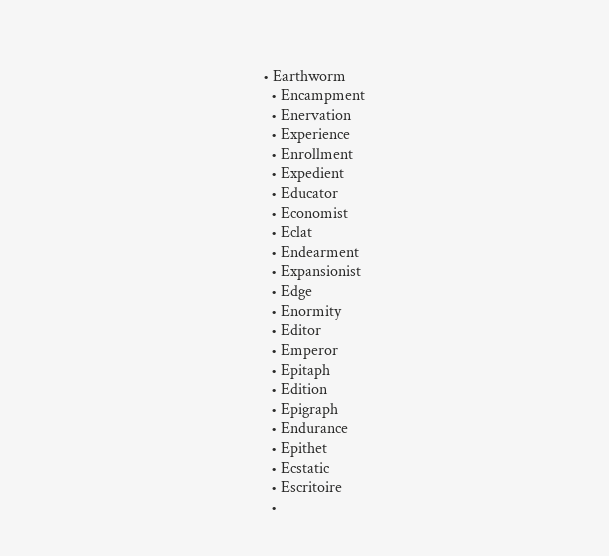• Earthworm
  • Encampment
  • Enervation
  • Experience
  • Enrollment
  • Expedient
  • Educator
  • Economist
  • Eclat
  • Endearment
  • Expansionist
  • Edge
  • Enormity
  • Editor
  • Emperor
  • Epitaph
  • Edition
  • Epigraph
  • Endurance
  • Epithet
  • Ecstatic
  • Escritoire
  •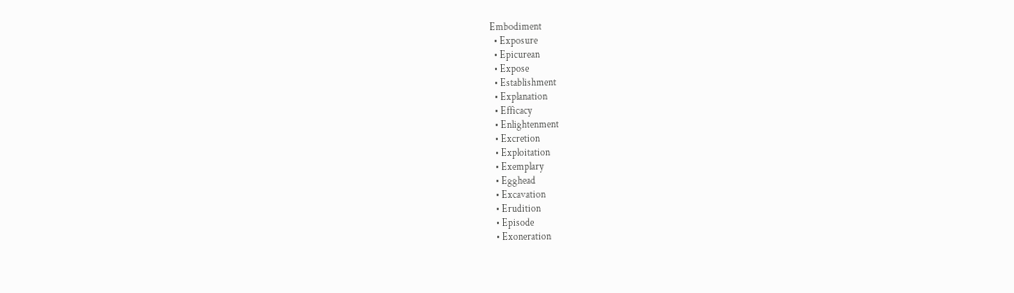Embodiment
  • Exposure
  • Epicurean
  • Expose
  • Establishment
  • Explanation
  • Efficacy
  • Enlightenment
  • Excretion
  • Exploitation
  • Exemplary
  • Egghead
  • Excavation
  • Erudition
  • Episode
  • Exoneration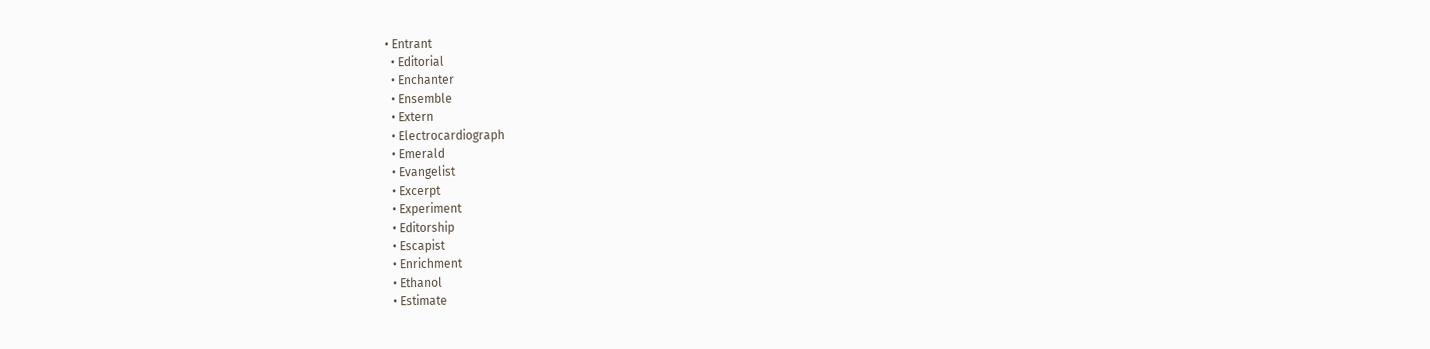• Entrant
  • Editorial
  • Enchanter
  • Ensemble
  • Extern
  • Electrocardiograph
  • Emerald
  • Evangelist
  • Excerpt
  • Experiment
  • Editorship
  • Escapist
  • Enrichment
  • Ethanol
  • Estimate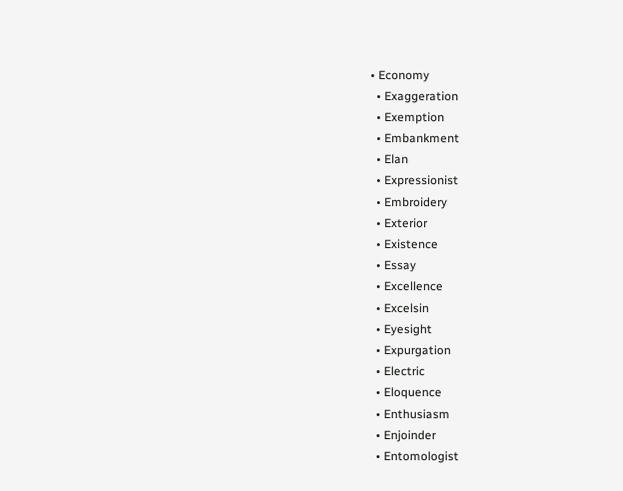• Economy
  • Exaggeration
  • Exemption
  • Embankment
  • Elan
  • Expressionist
  • Embroidery
  • Exterior
  • Existence
  • Essay
  • Excellence
  • Excelsin
  • Eyesight
  • Expurgation
  • Electric
  • Eloquence
  • Enthusiasm
  • Enjoinder
  • Entomologist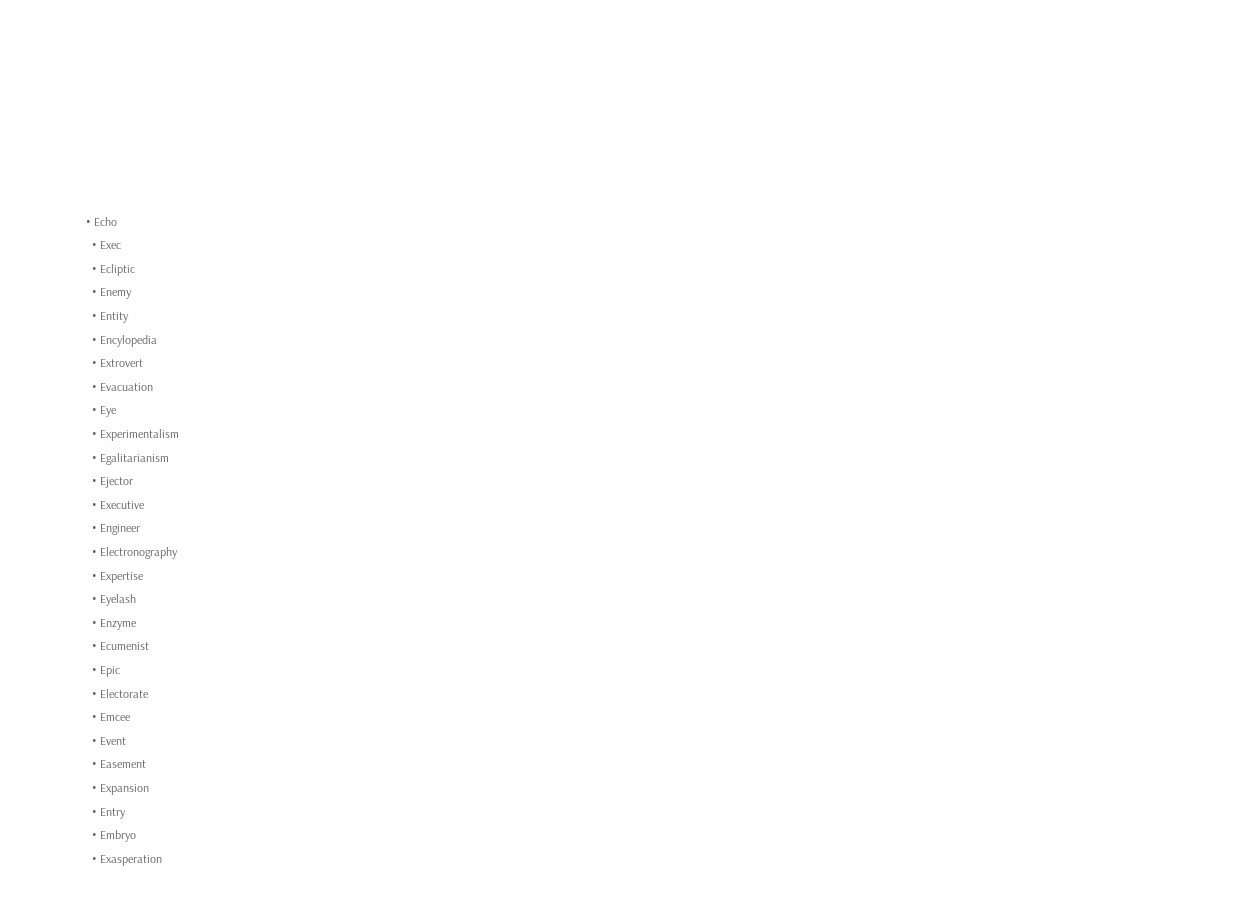• Echo
  • Exec
  • Ecliptic
  • Enemy
  • Entity
  • Encylopedia
  • Extrovert
  • Evacuation
  • Eye
  • Experimentalism
  • Egalitarianism
  • Ejector
  • Executive
  • Engineer
  • Electronography
  • Expertise
  • Eyelash
  • Enzyme
  • Ecumenist
  • Epic
  • Electorate
  • Emcee
  • Event
  • Easement
  • Expansion
  • Entry
  • Embryo
  • Exasperation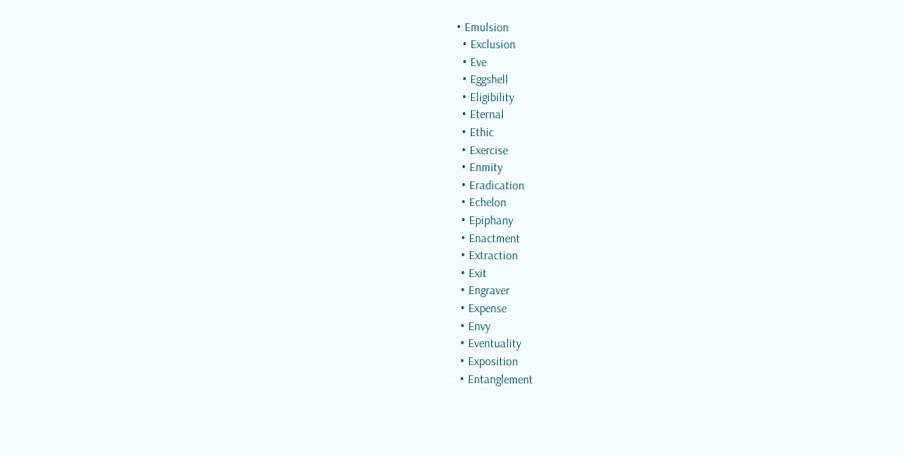• Emulsion
  • Exclusion
  • Eve
  • Eggshell
  • Eligibility
  • Eternal
  • Ethic
  • Exercise
  • Enmity
  • Eradication
  • Echelon
  • Epiphany
  • Enactment
  • Extraction
  • Exit
  • Engraver
  • Expense
  • Envy
  • Eventuality
  • Exposition
  • Entanglement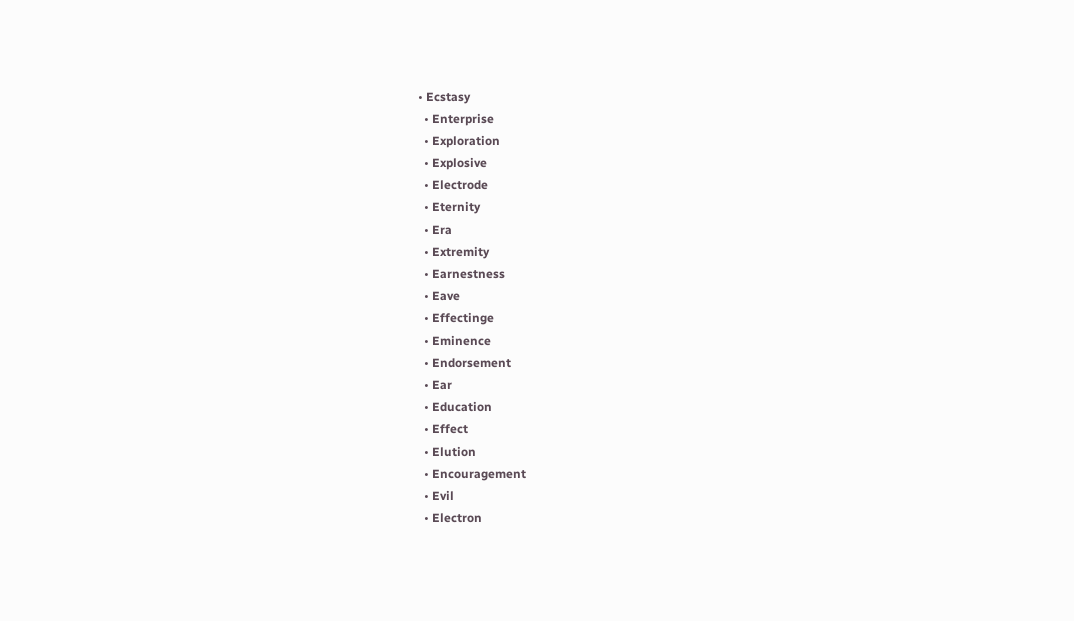• Ecstasy
  • Enterprise
  • Exploration
  • Explosive
  • Electrode
  • Eternity
  • Era
  • Extremity
  • Earnestness
  • Eave
  • Effectinge
  • Eminence
  • Endorsement
  • Ear
  • Education
  • Effect
  • Elution
  • Encouragement
  • Evil
  • Electron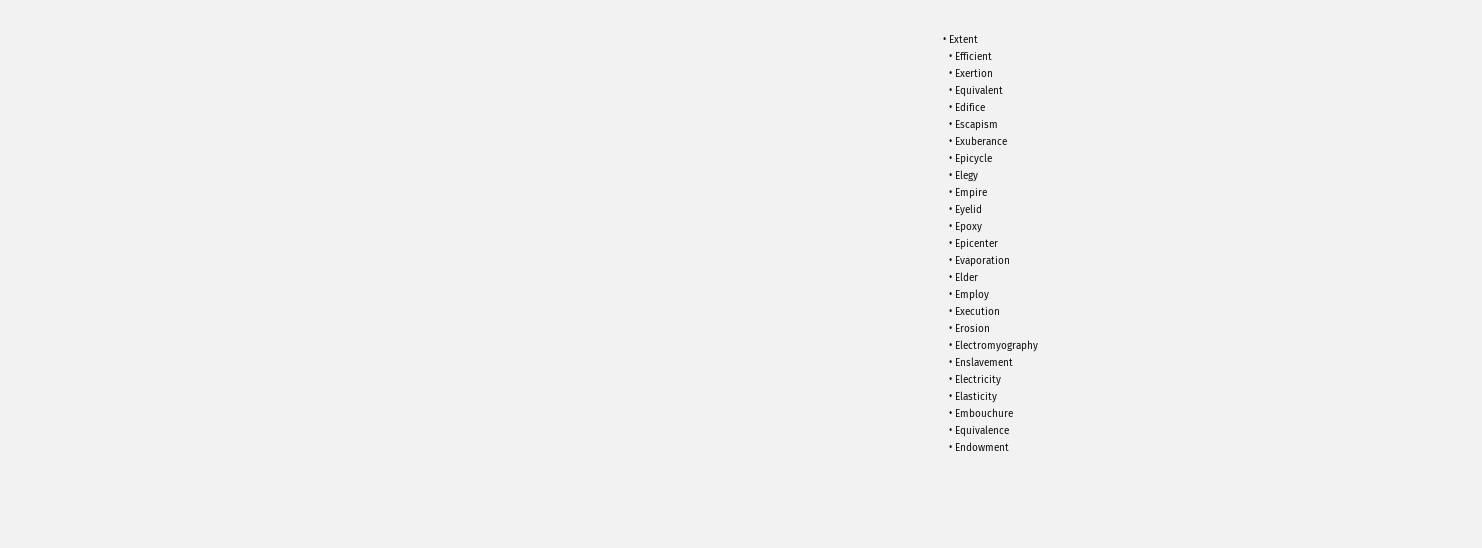• Extent
  • Efficient
  • Exertion
  • Equivalent
  • Edifice
  • Escapism
  • Exuberance
  • Epicycle
  • Elegy
  • Empire
  • Eyelid
  • Epoxy
  • Epicenter
  • Evaporation
  • Elder
  • Employ
  • Execution
  • Erosion
  • Electromyography
  • Enslavement
  • Electricity
  • Elasticity
  • Embouchure
  • Equivalence
  • Endowment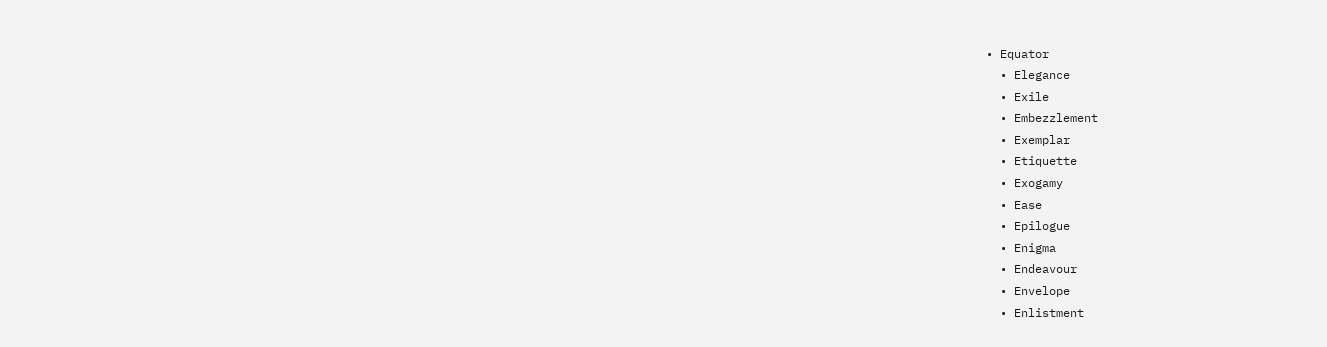• Equator
  • Elegance
  • Exile
  • Embezzlement
  • Exemplar
  • Etiquette
  • Exogamy
  • Ease
  • Epilogue
  • Enigma
  • Endeavour
  • Envelope
  • Enlistment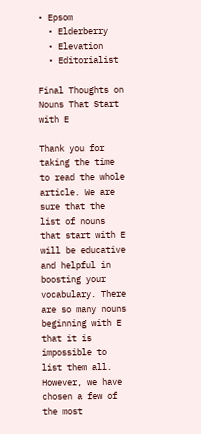• Epsom
  • Elderberry
  • Elevation
  • Editorialist

Final Thoughts on Nouns That Start with E

Thank you for taking the time to read the whole article. We are sure that the list of nouns that start with E will be educative and helpful in boosting your vocabulary. There are so many nouns beginning with E that it is impossible to list them all. However, we have chosen a few of the most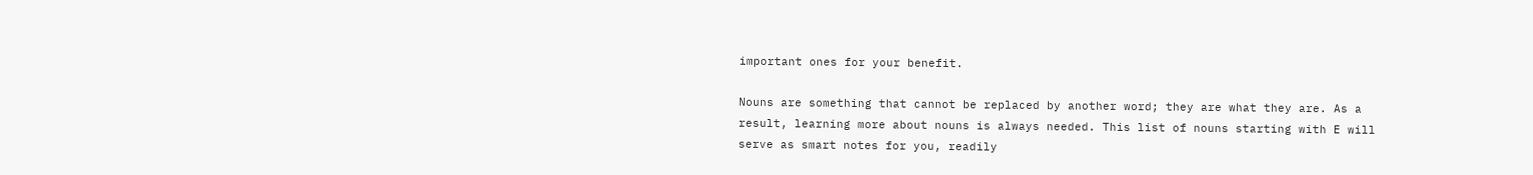important ones for your benefit.

Nouns are something that cannot be replaced by another word; they are what they are. As a result, learning more about nouns is always needed. This list of nouns starting with E will serve as smart notes for you, readily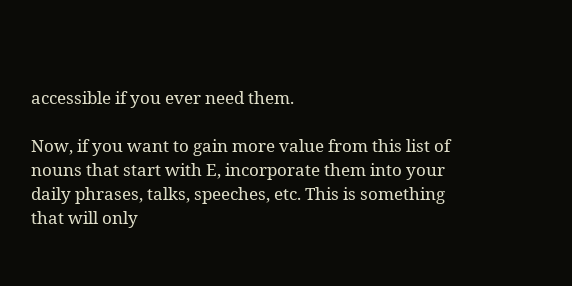accessible if you ever need them.

Now, if you want to gain more value from this list of nouns that start with E, incorporate them into your daily phrases, talks, speeches, etc. This is something that will only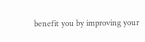benefit you by improving your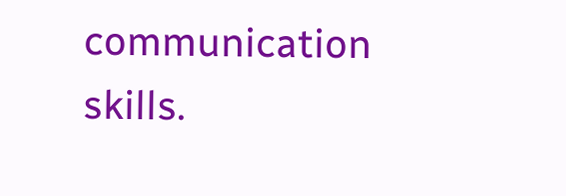communication skills.